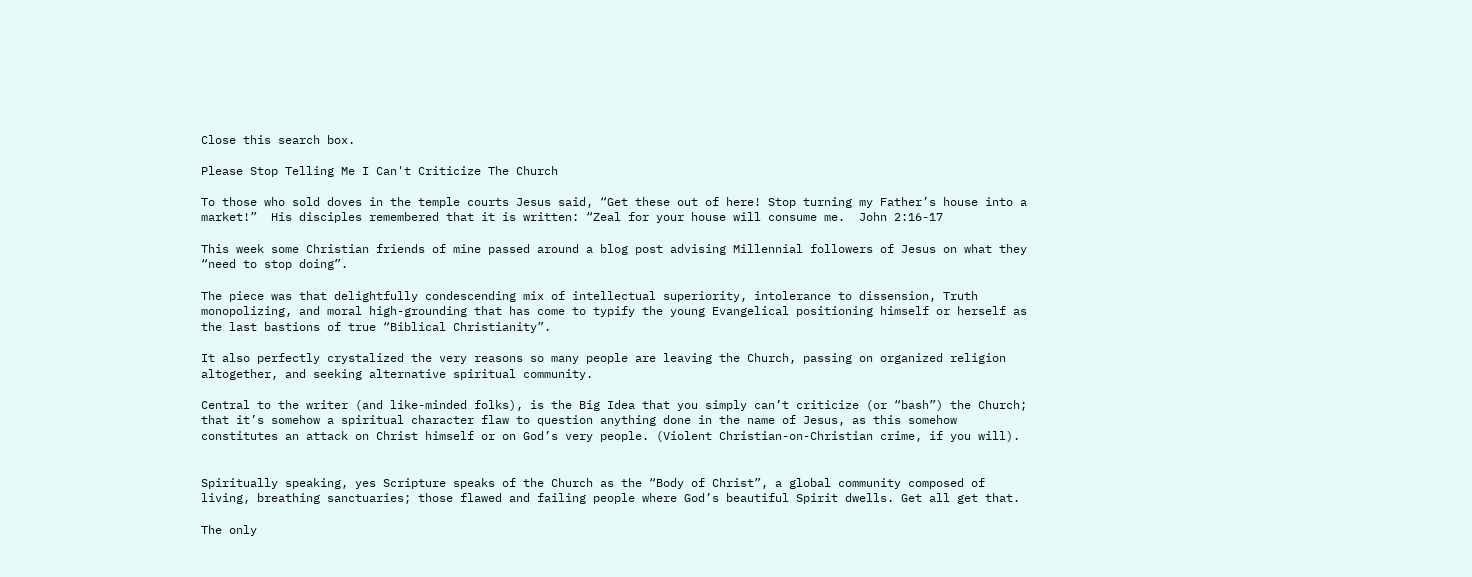Close this search box.

Please Stop Telling Me I Can't Criticize The Church

To those who sold doves in the temple courts Jesus said, “Get these out of here! Stop turning my Father’s house into a market!”  His disciples remembered that it is written: “Zeal for your house will consume me.  John 2:16-17

This week some Christian friends of mine passed around a blog post advising Millennial followers of Jesus on what they “need to stop doing”.

The piece was that delightfully condescending mix of intellectual superiority, intolerance to dissension, Truth monopolizing, and moral high-grounding that has come to typify the young Evangelical positioning himself or herself as the last bastions of true “Biblical Christianity”.

It also perfectly crystalized the very reasons so many people are leaving the Church, passing on organized religion altogether, and seeking alternative spiritual community.

Central to the writer (and like-minded folks), is the Big Idea that you simply can’t criticize (or “bash”) the Church; that it’s somehow a spiritual character flaw to question anything done in the name of Jesus, as this somehow constitutes an attack on Christ himself or on God’s very people. (Violent Christian-on-Christian crime, if you will).


Spiritually speaking, yes Scripture speaks of the Church as the “Body of Christ”, a global community composed of living, breathing sanctuaries; those flawed and failing people where God’s beautiful Spirit dwells. Get all get that.

The only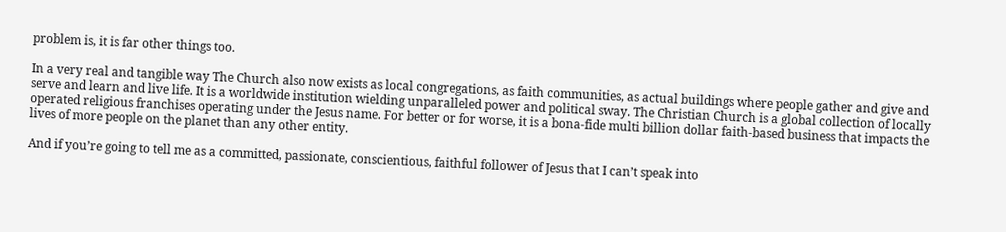problem is, it is far other things too.

In a very real and tangible way The Church also now exists as local congregations, as faith communities, as actual buildings where people gather and give and serve and learn and live life. It is a worldwide institution wielding unparalleled power and political sway. The Christian Church is a global collection of locally operated religious franchises operating under the Jesus name. For better or for worse, it is a bona-fide multi billion dollar faith-based business that impacts the lives of more people on the planet than any other entity.

And if you’re going to tell me as a committed, passionate, conscientious, faithful follower of Jesus that I can’t speak into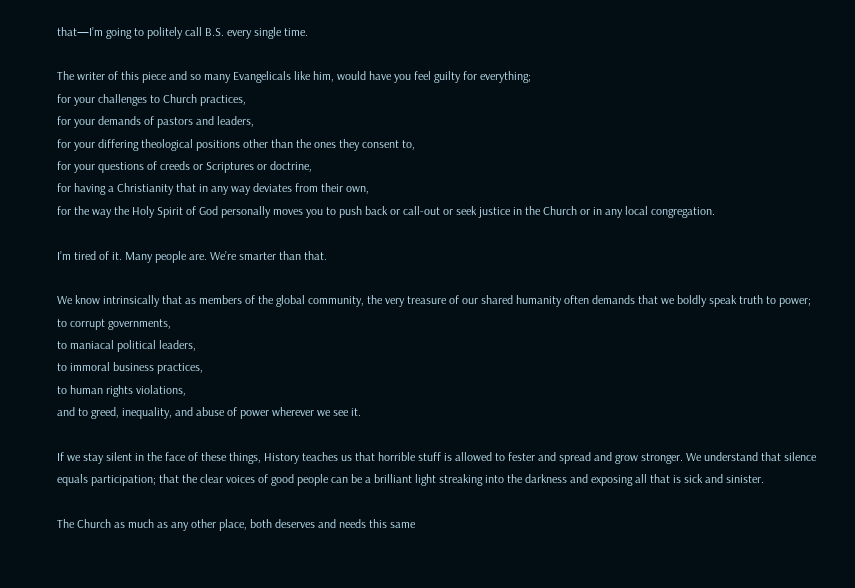that—I’m going to politely call B.S. every single time.

The writer of this piece and so many Evangelicals like him, would have you feel guilty for everything;
for your challenges to Church practices,
for your demands of pastors and leaders,
for your differing theological positions other than the ones they consent to,
for your questions of creeds or Scriptures or doctrine,
for having a Christianity that in any way deviates from their own,
for the way the Holy Spirit of God personally moves you to push back or call-out or seek justice in the Church or in any local congregation.

I’m tired of it. Many people are. We’re smarter than that.

We know intrinsically that as members of the global community, the very treasure of our shared humanity often demands that we boldly speak truth to power;
to corrupt governments,
to maniacal political leaders,
to immoral business practices,
to human rights violations,
and to greed, inequality, and abuse of power wherever we see it.

If we stay silent in the face of these things, History teaches us that horrible stuff is allowed to fester and spread and grow stronger. We understand that silence equals participation; that the clear voices of good people can be a brilliant light streaking into the darkness and exposing all that is sick and sinister.

The Church as much as any other place, both deserves and needs this same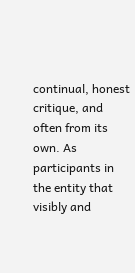continual, honest critique, and often from its own. As participants in the entity that visibly and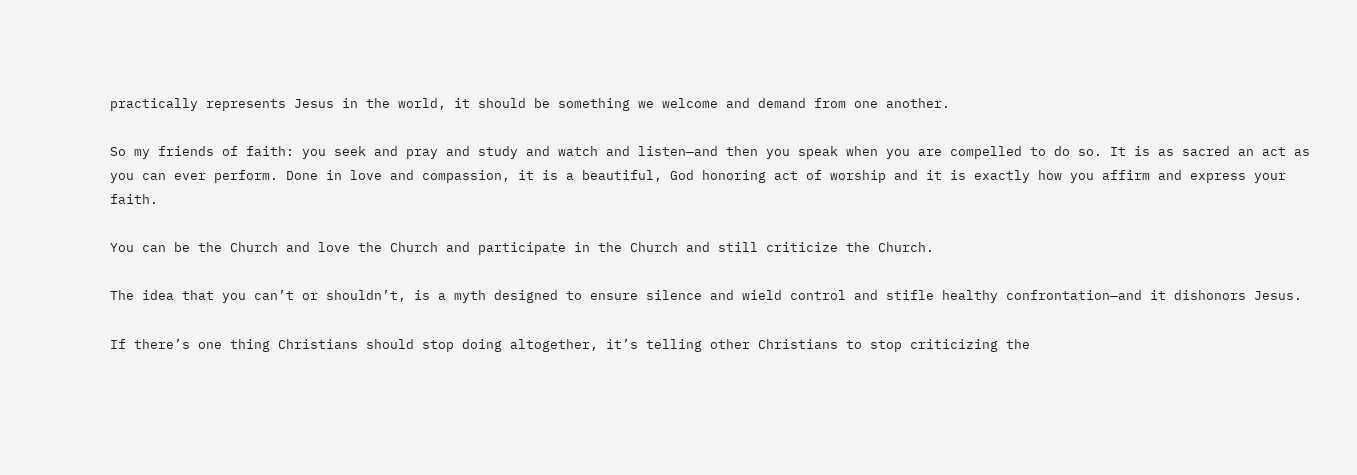practically represents Jesus in the world, it should be something we welcome and demand from one another.

So my friends of faith: you seek and pray and study and watch and listen—and then you speak when you are compelled to do so. It is as sacred an act as you can ever perform. Done in love and compassion, it is a beautiful, God honoring act of worship and it is exactly how you affirm and express your faith.

You can be the Church and love the Church and participate in the Church and still criticize the Church.

The idea that you can’t or shouldn’t, is a myth designed to ensure silence and wield control and stifle healthy confrontation—and it dishonors Jesus.

If there’s one thing Christians should stop doing altogether, it’s telling other Christians to stop criticizing the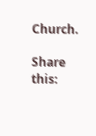Church.

Share this: